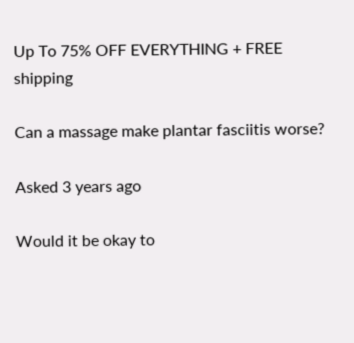Up To 75% OFF EVERYTHING + FREE shipping

Can a massage make plantar fasciitis worse?

Asked 3 years ago

Would it be okay to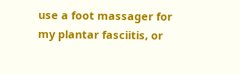use a foot massager for my plantar fasciitis, or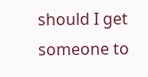should I get someone to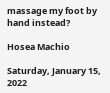massage my foot by hand instead?

Hosea Machio

Saturday, January 15, 2022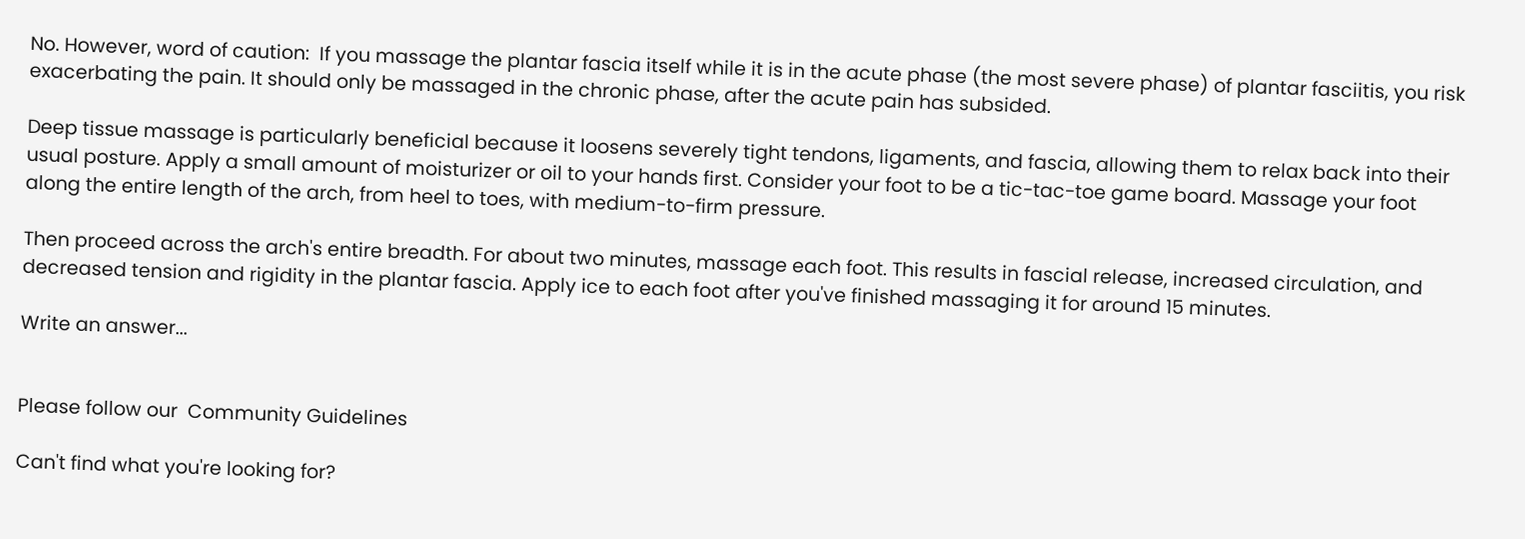No. However, word of caution:  If you massage the plantar fascia itself while it is in the acute phase (the most severe phase) of plantar fasciitis, you risk exacerbating the pain. It should only be massaged in the chronic phase, after the acute pain has subsided.

Deep tissue massage is particularly beneficial because it loosens severely tight tendons, ligaments, and fascia, allowing them to relax back into their usual posture. Apply a small amount of moisturizer or oil to your hands first. Consider your foot to be a tic-tac-toe game board. Massage your foot along the entire length of the arch, from heel to toes, with medium-to-firm pressure.

Then proceed across the arch's entire breadth. For about two minutes, massage each foot. This results in fascial release, increased circulation, and decreased tension and rigidity in the plantar fascia. Apply ice to each foot after you've finished massaging it for around 15 minutes.

Write an answer...


Please follow our  Community Guidelines

Can't find what you're looking for?